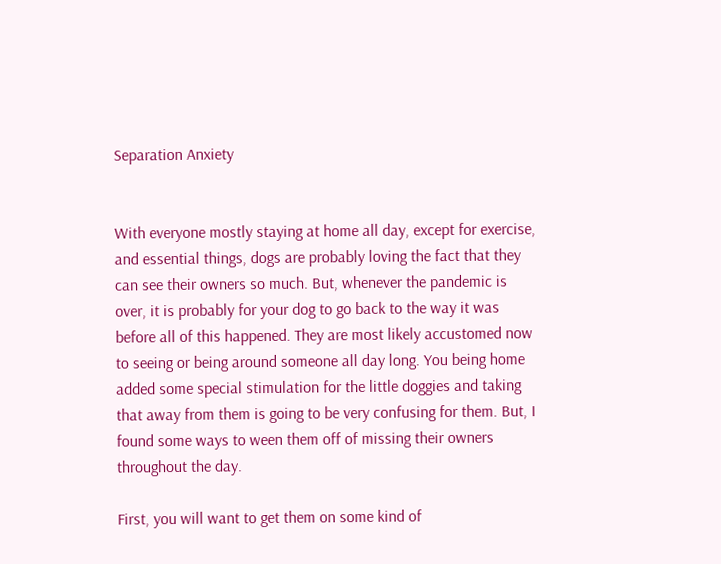Separation Anxiety


With everyone mostly staying at home all day, except for exercise, and essential things, dogs are probably loving the fact that they can see their owners so much. But, whenever the pandemic is over, it is probably for your dog to go back to the way it was before all of this happened. They are most likely accustomed now to seeing or being around someone all day long. You being home added some special stimulation for the little doggies and taking that away from them is going to be very confusing for them. But, I found some ways to ween them off of missing their owners throughout the day.

First, you will want to get them on some kind of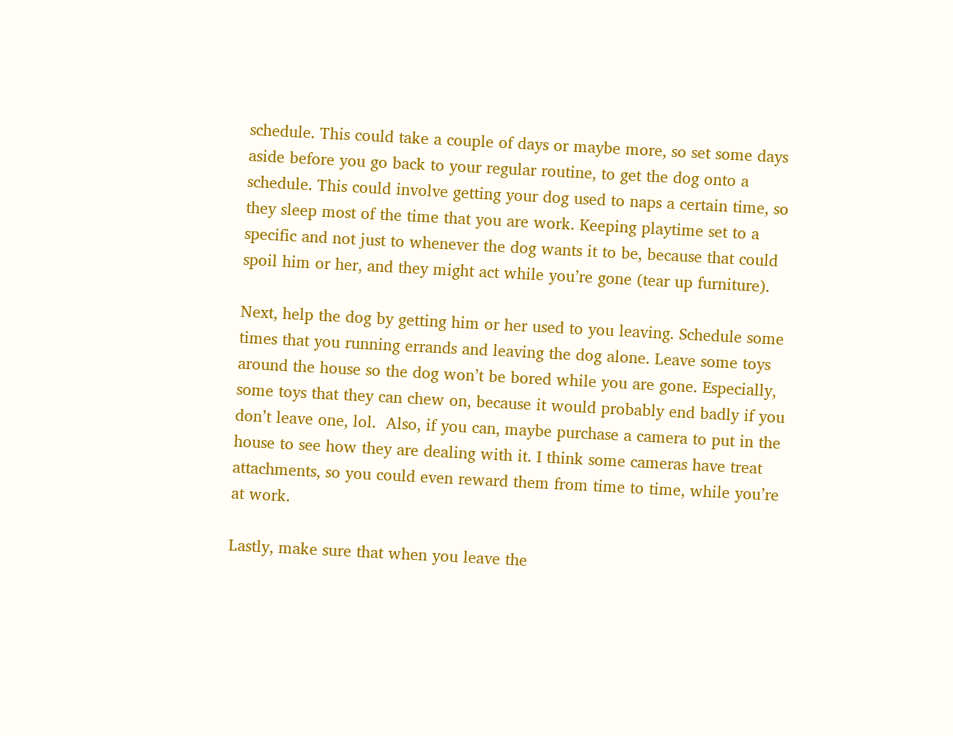schedule. This could take a couple of days or maybe more, so set some days aside before you go back to your regular routine, to get the dog onto a schedule. This could involve getting your dog used to naps a certain time, so they sleep most of the time that you are work. Keeping playtime set to a specific and not just to whenever the dog wants it to be, because that could spoil him or her, and they might act while you’re gone (tear up furniture).

Next, help the dog by getting him or her used to you leaving. Schedule some times that you running errands and leaving the dog alone. Leave some toys around the house so the dog won’t be bored while you are gone. Especially, some toys that they can chew on, because it would probably end badly if you don’t leave one, lol.  Also, if you can, maybe purchase a camera to put in the house to see how they are dealing with it. I think some cameras have treat attachments, so you could even reward them from time to time, while you’re at work.

Lastly, make sure that when you leave the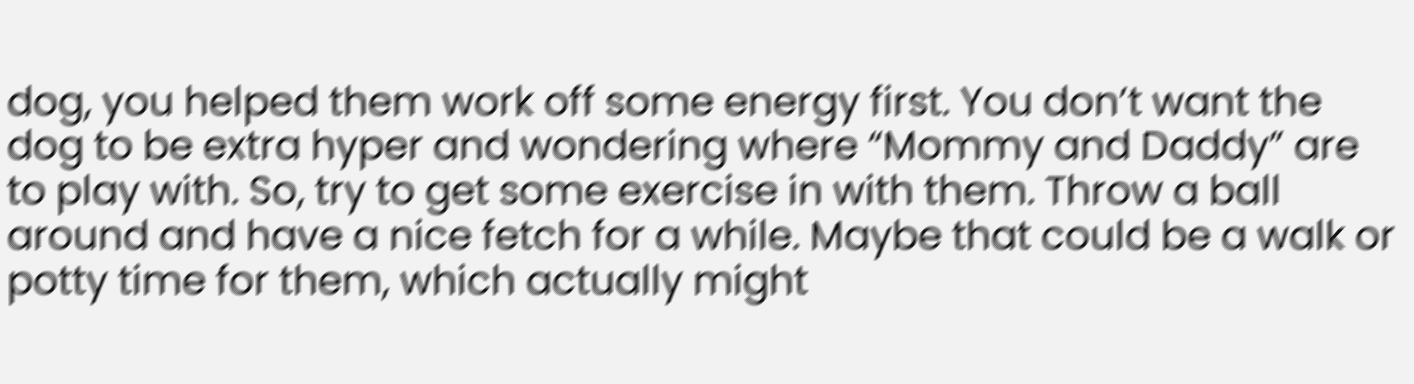dog, you helped them work off some energy first. You don’t want the dog to be extra hyper and wondering where “Mommy and Daddy” are to play with. So, try to get some exercise in with them. Throw a ball around and have a nice fetch for a while. Maybe that could be a walk or potty time for them, which actually might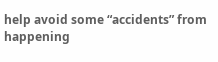help avoid some “accidents” from happening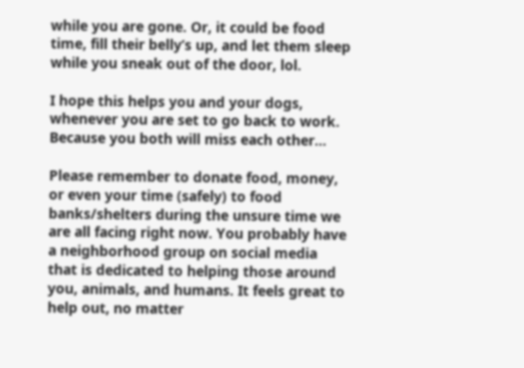while you are gone. Or, it could be food time, fill their belly’s up, and let them sleep while you sneak out of the door, lol.

I hope this helps you and your dogs, whenever you are set to go back to work. Because you both will miss each other…

Please remember to donate food, money, or even your time (safely) to food banks/shelters during the unsure time we are all facing right now. You probably have a neighborhood group on social media that is dedicated to helping those around you, animals, and humans. It feels great to help out, no matter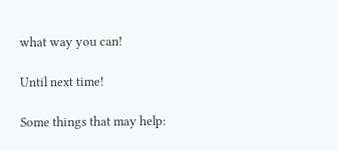what way you can!

Until next time!

Some things that may help: